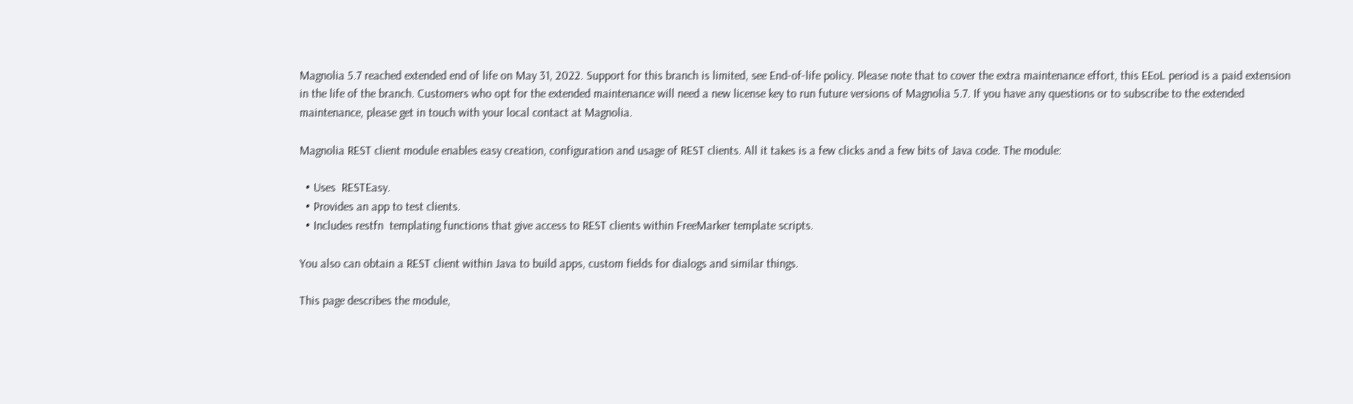Magnolia 5.7 reached extended end of life on May 31, 2022. Support for this branch is limited, see End-of-life policy. Please note that to cover the extra maintenance effort, this EEoL period is a paid extension in the life of the branch. Customers who opt for the extended maintenance will need a new license key to run future versions of Magnolia 5.7. If you have any questions or to subscribe to the extended maintenance, please get in touch with your local contact at Magnolia.

Magnolia REST client module enables easy creation, configuration and usage of REST clients. All it takes is a few clicks and a few bits of Java code. The module:

  • Uses  RESTEasy.
  • Provides an app to test clients.
  • Includes restfn  templating functions that give access to REST clients within FreeMarker template scripts.

You also can obtain a REST client within Java to build apps, custom fields for dialogs and similar things.

This page describes the module,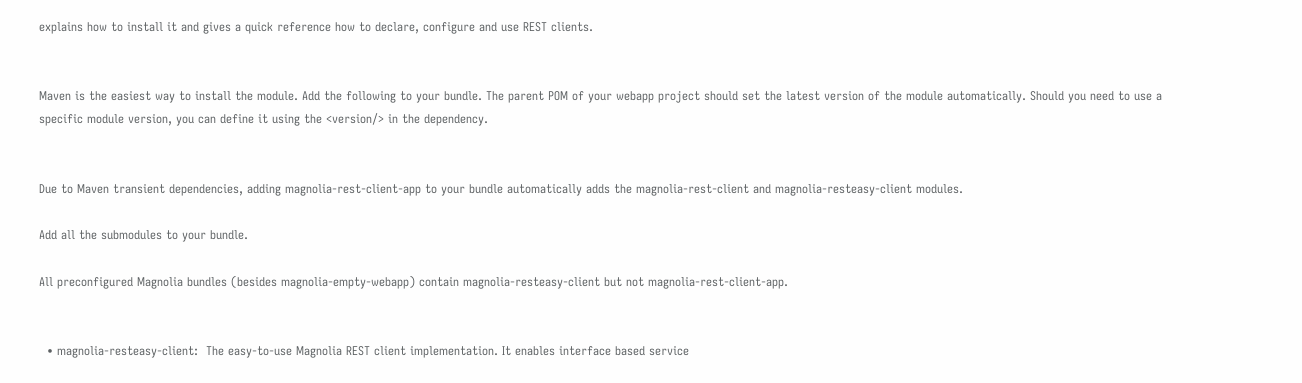explains how to install it and gives a quick reference how to declare, configure and use REST clients.


Maven is the easiest way to install the module. Add the following to your bundle. The parent POM of your webapp project should set the latest version of the module automatically. Should you need to use a specific module version, you can define it using the <version/> in the dependency.


Due to Maven transient dependencies, adding magnolia-rest-client-app to your bundle automatically adds the magnolia-rest-client and magnolia-resteasy-client modules.

Add all the submodules to your bundle.

All preconfigured Magnolia bundles (besides magnolia-empty-webapp) contain magnolia-resteasy-client but not magnolia-rest-client-app.


  • magnolia-resteasy-client:  The easy-to-use Magnolia REST client implementation. It enables interface based service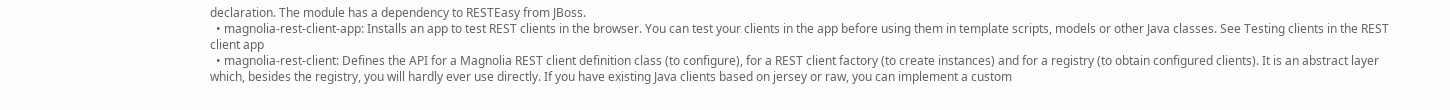declaration. The module has a dependency to RESTEasy from JBoss.
  • magnolia-rest-client-app: Installs an app to test REST clients in the browser. You can test your clients in the app before using them in template scripts, models or other Java classes. See Testing clients in the REST client app
  • magnolia-rest-client: Defines the API for a Magnolia REST client definition class (to configure), for a REST client factory (to create instances) and for a registry (to obtain configured clients). It is an abstract layer which, besides the registry, you will hardly ever use directly. If you have existing Java clients based on jersey or raw, you can implement a custom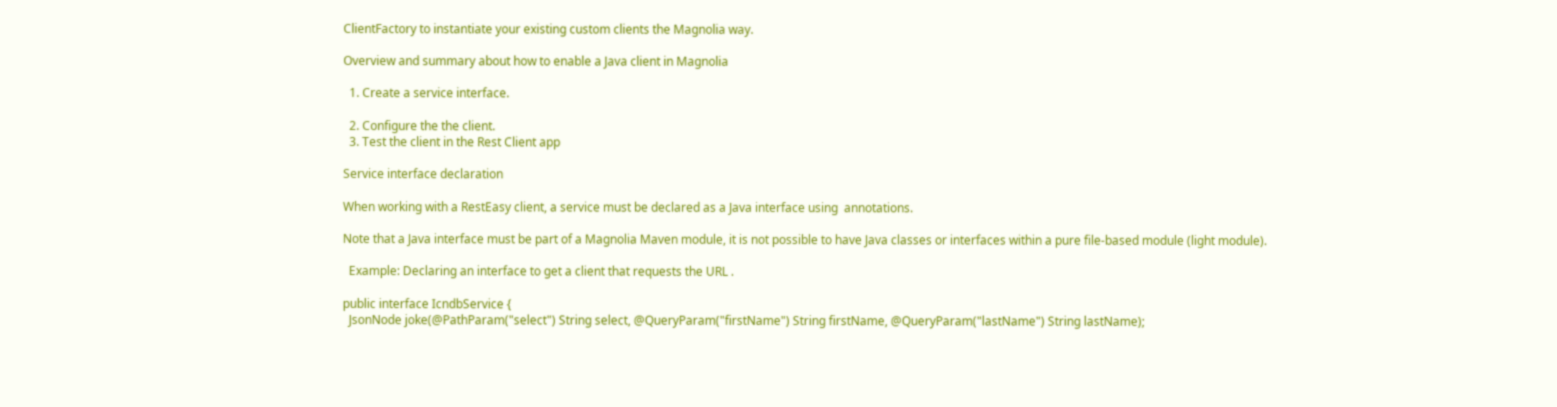ClientFactory to instantiate your existing custom clients the Magnolia way.

Overview and summary about how to enable a Java client in Magnolia

  1. Create a service interface.

  2. Configure the the client.
  3. Test the client in the Rest Client app

Service interface declaration

When working with a RestEasy client, a service must be declared as a Java interface using  annotations.

Note that a Java interface must be part of a Magnolia Maven module, it is not possible to have Java classes or interfaces within a pure file-based module (light module).

  Example: Declaring an interface to get a client that requests the URL .

public interface IcndbService {
  JsonNode joke(@PathParam("select") String select, @QueryParam("firstName") String firstName, @QueryParam("lastName") String lastName);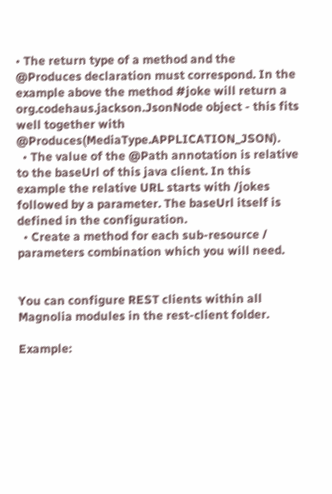• The return type of a method and the @Produces declaration must correspond. In the example above the method #joke will return a org.codehaus.jackson.JsonNode object - this fits well together with @Produces(MediaType.APPLICATION_JSON).
  • The value of the @Path annotation is relative to the baseUrl of this java client. In this example the relative URL starts with /jokes followed by a parameter. The baseUrl itself is defined in the configuration.
  • Create a method for each sub-resource / parameters combination which you will need.


You can configure REST clients within all Magnolia modules in the rest-client folder.

Example: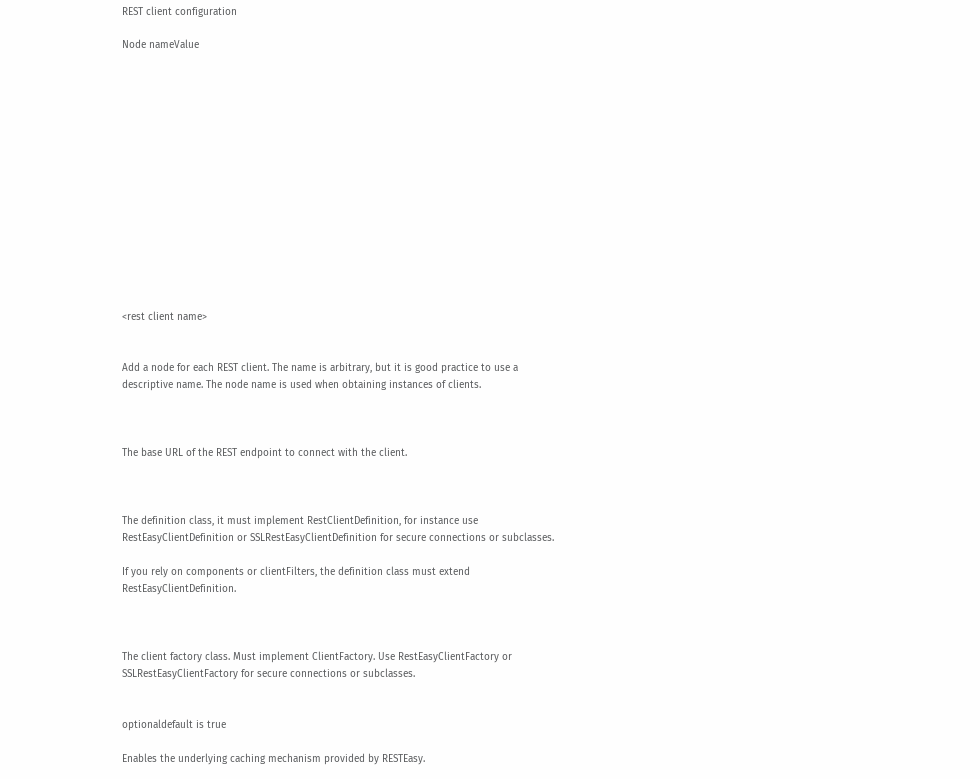REST client configuration

Node nameValue















<rest client name>


Add a node for each REST client. The name is arbitrary, but it is good practice to use a descriptive name. The node name is used when obtaining instances of clients.



The base URL of the REST endpoint to connect with the client.



The definition class, it must implement RestClientDefinition, for instance use RestEasyClientDefinition or SSLRestEasyClientDefinition for secure connections or subclasses.

If you rely on components or clientFilters, the definition class must extend RestEasyClientDefinition.



The client factory class. Must implement ClientFactory. Use RestEasyClientFactory or SSLRestEasyClientFactory for secure connections or subclasses.


optionaldefault is true

Enables the underlying caching mechanism provided by RESTEasy.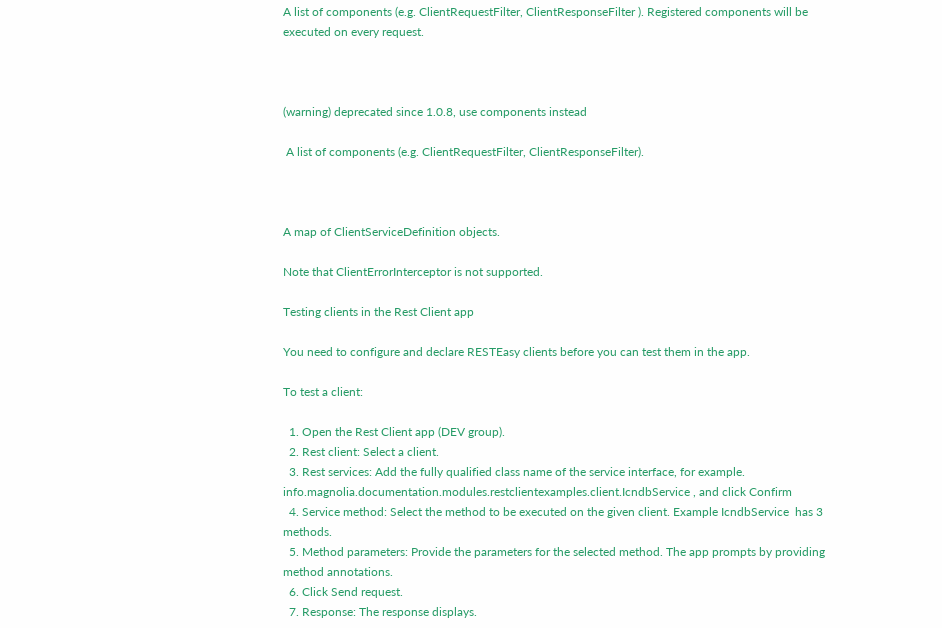A list of components (e.g. ClientRequestFilter, ClientResponseFilter ). Registered components will be executed on every request.



(warning) deprecated since 1.0.8, use components instead

 A list of components (e.g. ClientRequestFilter, ClientResponseFilter).



A map of ClientServiceDefinition objects.

Note that ClientErrorInterceptor is not supported.

Testing clients in the Rest Client app

You need to configure and declare RESTEasy clients before you can test them in the app.

To test a client:

  1. Open the Rest Client app (DEV group).
  2. Rest client: Select a client.
  3. Rest services: Add the fully qualified class name of the service interface, for example.  info.magnolia.documentation.modules.restclientexamples.client.IcndbService , and click Confirm
  4. Service method: Select the method to be executed on the given client. Example IcndbService  has 3 methods.
  5. Method parameters: Provide the parameters for the selected method. The app prompts by providing method annotations.
  6. Click Send request.
  7. Response: The response displays.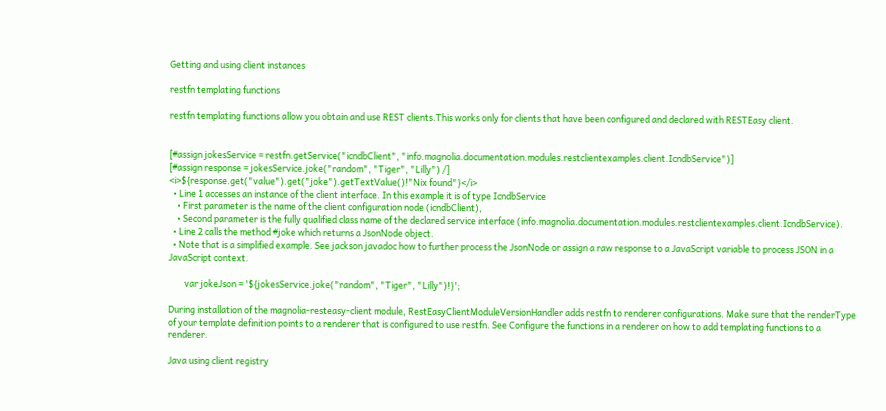Getting and using client instances

restfn templating functions

restfn templating functions allow you obtain and use REST clients.This works only for clients that have been configured and declared with RESTEasy client.


[#assign jokesService = restfn.getService("icndbClient", "info.magnolia.documentation.modules.restclientexamples.client.IcndbService")]
[#assign response = jokesService.joke("random", "Tiger", "Lilly") /]
<i>${response.get("value").get("joke").getTextValue()!"Nix found"}</i>
  • Line 1 accesses an instance of the client interface. In this example it is of type IcndbService
    • First parameter is the name of the client configuration node (icndbClient),
    • Second parameter is the fully qualified class name of the declared service interface (info.magnolia.documentation.modules.restclientexamples.client.IcndbService).
  • Line 2 calls the method #joke which returns a JsonNode object.
  • Note that is a simplified example. See jackson javadoc how to further process the JsonNode or assign a raw response to a JavaScript variable to process JSON in a JavaScript context.

        var jokeJson = '${jokesService.joke("random", "Tiger", "Lilly")!}';

During installation of the magnolia-resteasy-client module, RestEasyClientModuleVersionHandler adds restfn to renderer configurations. Make sure that the renderType of your template definition points to a renderer that is configured to use restfn. See Configure the functions in a renderer on how to add templating functions to a renderer.

Java using client registry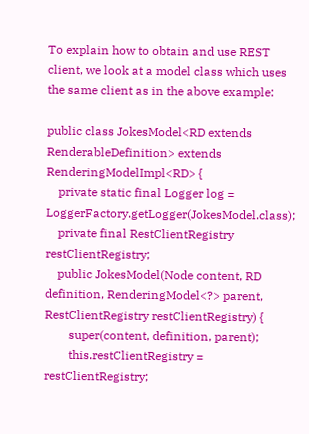To explain how to obtain and use REST client, we look at a model class which uses the same client as in the above example:

public class JokesModel<RD extends RenderableDefinition> extends RenderingModelImpl<RD> {
    private static final Logger log = LoggerFactory.getLogger(JokesModel.class);
    private final RestClientRegistry restClientRegistry;
    public JokesModel(Node content, RD definition, RenderingModel<?> parent, RestClientRegistry restClientRegistry) {
        super(content, definition, parent);
        this.restClientRegistry = restClientRegistry;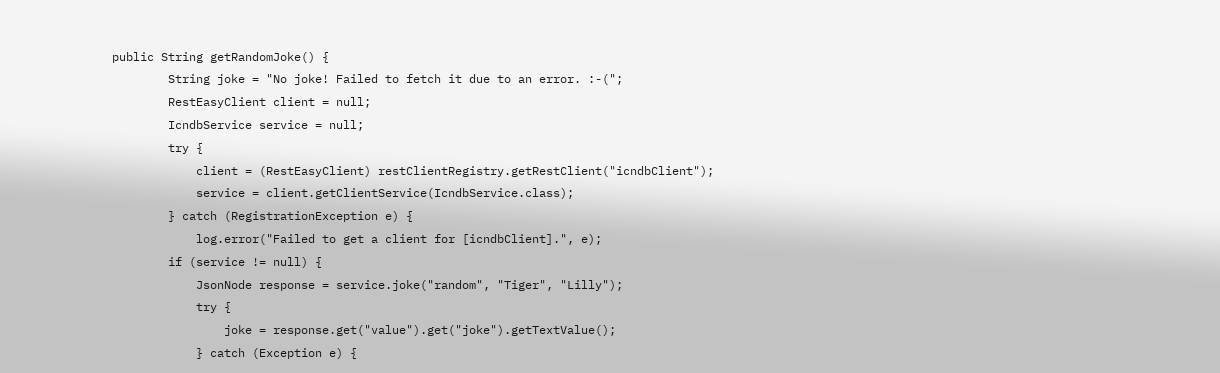public String getRandomJoke() {
        String joke = "No joke! Failed to fetch it due to an error. :-(";
        RestEasyClient client = null;
        IcndbService service = null;
        try {
            client = (RestEasyClient) restClientRegistry.getRestClient("icndbClient");
            service = client.getClientService(IcndbService.class);
        } catch (RegistrationException e) {
            log.error("Failed to get a client for [icndbClient].", e);
        if (service != null) {
            JsonNode response = service.joke("random", "Tiger", "Lilly");
            try {
                joke = response.get("value").get("joke").getTextValue();
            } catch (Exception e) {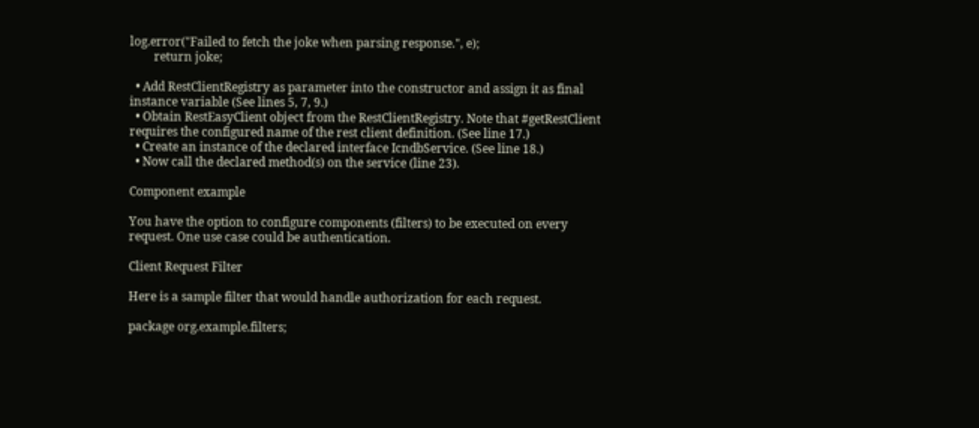log.error("Failed to fetch the joke when parsing response.", e);
        return joke;

  • Add RestClientRegistry as parameter into the constructor and assign it as final instance variable (See lines 5, 7, 9.)
  • Obtain RestEasyClient object from the RestClientRegistry. Note that #getRestClient requires the configured name of the rest client definition. (See line 17.)
  • Create an instance of the declared interface IcndbService. (See line 18.)
  • Now call the declared method(s) on the service (line 23).

Component example

You have the option to configure components (filters) to be executed on every request. One use case could be authentication.

Client Request Filter

Here is a sample filter that would handle authorization for each request.

package org.example.filters;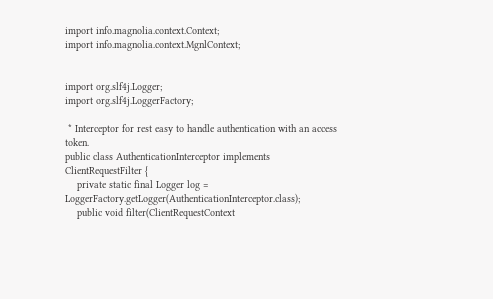import info.magnolia.context.Context;
import info.magnolia.context.MgnlContext;


import org.slf4j.Logger;
import org.slf4j.LoggerFactory;

 * Interceptor for rest easy to handle authentication with an access token.
public class AuthenticationInterceptor implements ClientRequestFilter {
    private static final Logger log = LoggerFactory.getLogger(AuthenticationInterceptor.class);
    public void filter(ClientRequestContext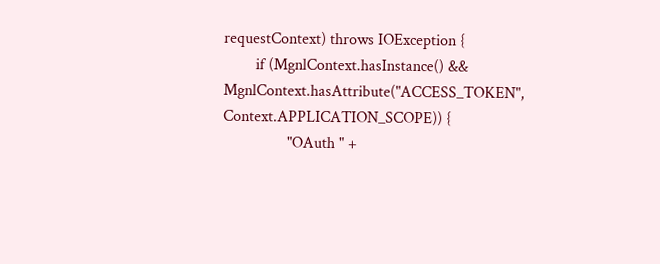requestContext) throws IOException {
        if (MgnlContext.hasInstance() && MgnlContext.hasAttribute("ACCESS_TOKEN", Context.APPLICATION_SCOPE)) {
                "OAuth " +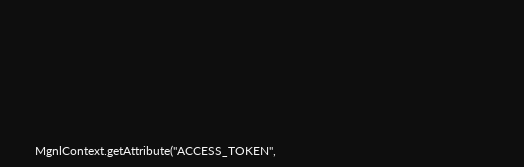MgnlContext.getAttribute("ACCESS_TOKEN",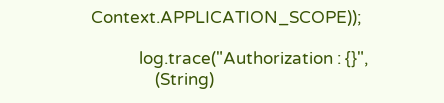Context.APPLICATION_SCOPE));

            log.trace("Authorization : {}",
                (String)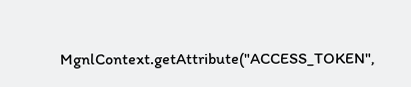MgnlContext.getAttribute("ACCESS_TOKEN",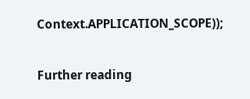Context.APPLICATION_SCOPE));

Further reading